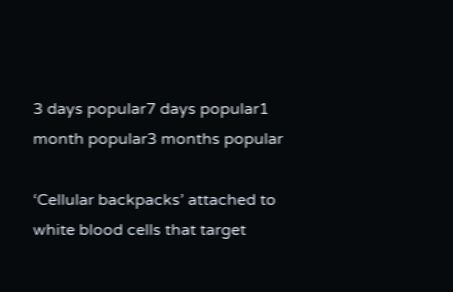3 days popular7 days popular1 month popular3 months popular

‘Cellular backpacks’ attached to white blood cells that target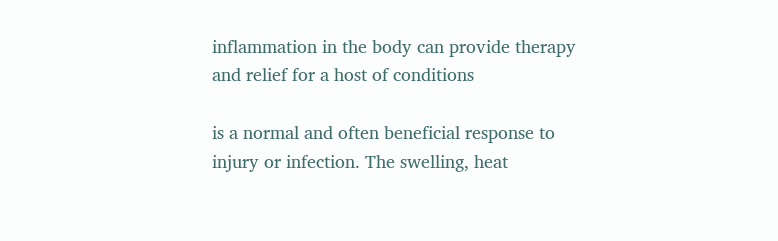inflammation in the body can provide therapy and relief for a host of conditions

is a normal and often beneficial response to injury or infection. The swelling, heat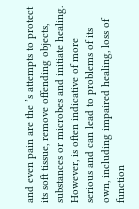and even pain are the ’s attempts to protect its soft tissue, remove offending objects, substances or microbes and initiate healing. However, is often indicative of more serious and can lead to problems of its own, including impaired healing, loss of function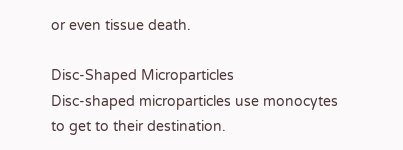or even tissue death.

Disc-Shaped Microparticles
Disc-shaped microparticles use monocytes to get to their destination.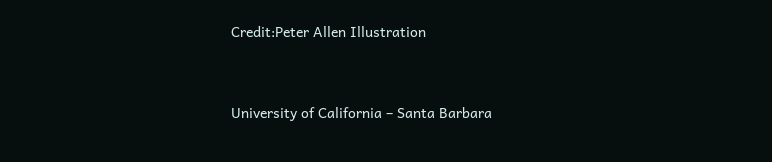Credit:Peter Allen Illustration


University of California – Santa Barbara